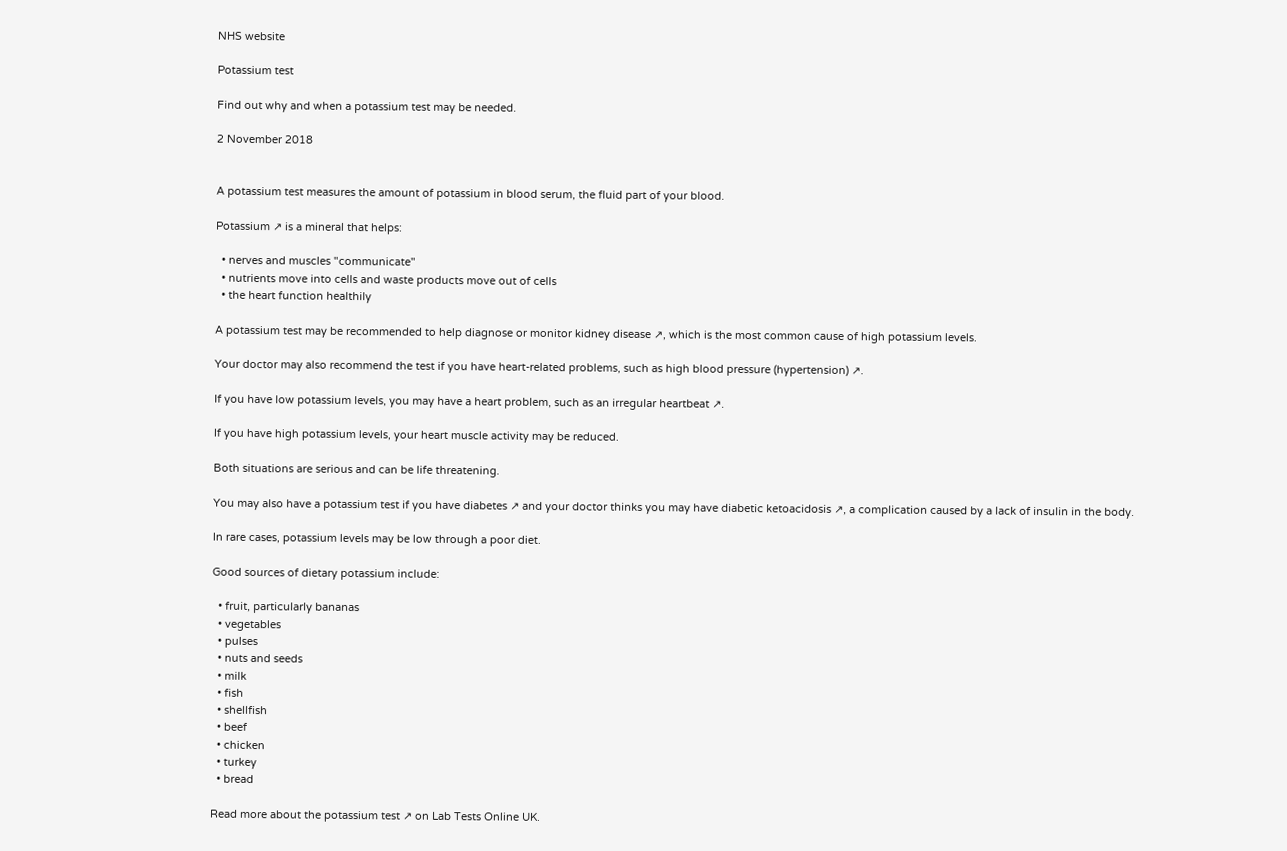NHS website

Potassium test

Find out why and when a potassium test may be needed.

2 November 2018


A potassium test measures the amount of potassium in blood serum, the fluid part of your blood.

Potassium ↗ is a mineral that helps:

  • nerves and muscles "communicate"
  • nutrients move into cells and waste products move out of cells
  • the heart function healthily

A potassium test may be recommended to help diagnose or monitor kidney disease ↗, which is the most common cause of high potassium levels.

Your doctor may also recommend the test if you have heart-related problems, such as high blood pressure (hypertension) ↗.

If you have low potassium levels, you may have a heart problem, such as an irregular heartbeat ↗.

If you have high potassium levels, your heart muscle activity may be reduced.

Both situations are serious and can be life threatening.

You may also have a potassium test if you have diabetes ↗ and your doctor thinks you may have diabetic ketoacidosis ↗, a complication caused by a lack of insulin in the body.

In rare cases, potassium levels may be low through a poor diet.

Good sources of dietary potassium include:

  • fruit, particularly bananas
  • vegetables
  • pulses
  • nuts and seeds
  • milk
  • fish
  • shellfish
  • beef
  • chicken
  • turkey
  • bread

Read more about the potassium test ↗ on Lab Tests Online UK.